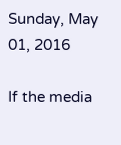Sunday, May 01, 2016

If the media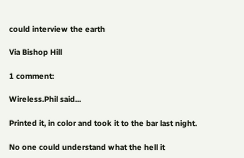could interview the earth

Via Bishop Hill

1 comment:

Wireless.Phil said...

Printed it, in color and took it to the bar last night.

No one could understand what the hell it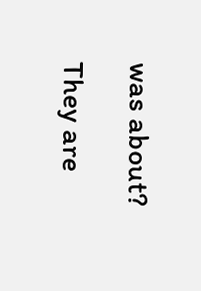was about?

They are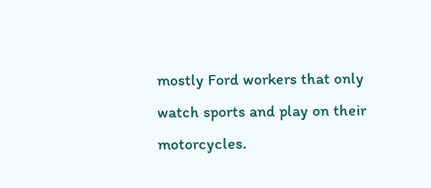mostly Ford workers that only watch sports and play on their motorcycles.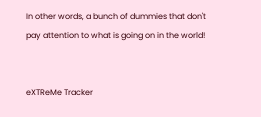In other words, a bunch of dummies that don't pay attention to what is going on in the world!


eXTReMe Tracker